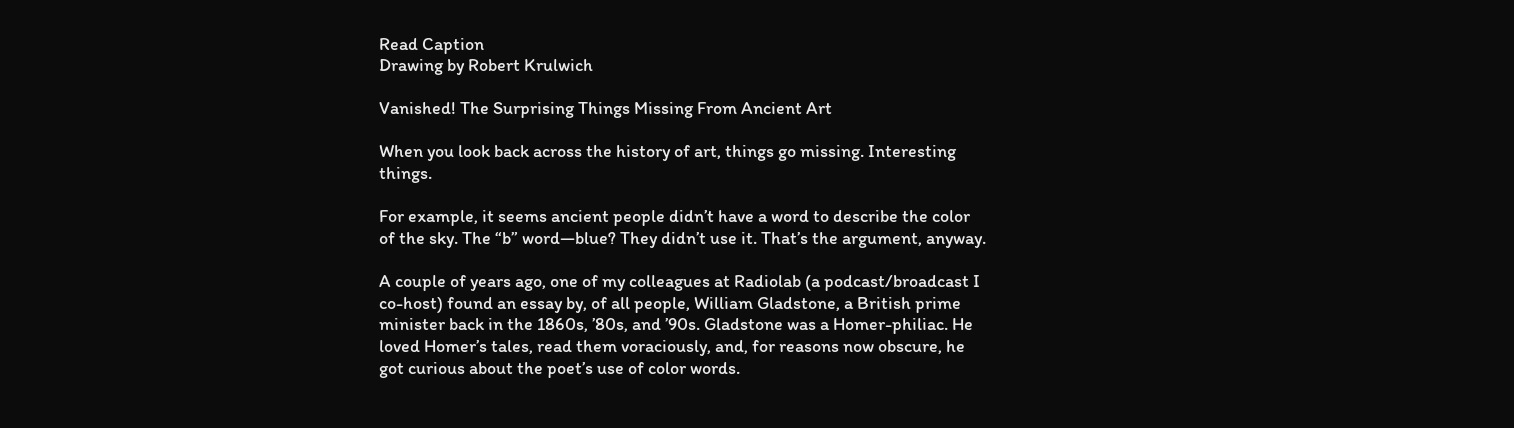Read Caption
Drawing by Robert Krulwich

Vanished! The Surprising Things Missing From Ancient Art

When you look back across the history of art, things go missing. Interesting things.

For example, it seems ancient people didn’t have a word to describe the color of the sky. The “b” word—blue? They didn’t use it. That’s the argument, anyway.

A couple of years ago, one of my colleagues at Radiolab (a podcast/broadcast I co-host) found an essay by, of all people, William Gladstone, a British prime minister back in the 1860s, ’80s, and ’90s. Gladstone was a Homer-philiac. He loved Homer’s tales, read them voraciously, and, for reasons now obscure, he got curious about the poet’s use of color words.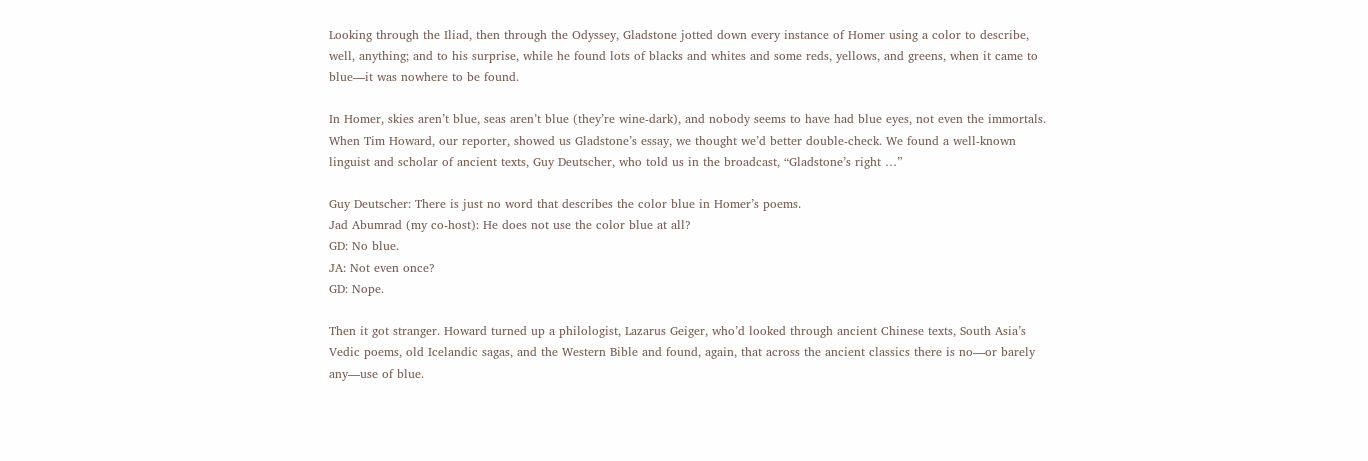Looking through the Iliad, then through the Odyssey, Gladstone jotted down every instance of Homer using a color to describe, well, anything; and to his surprise, while he found lots of blacks and whites and some reds, yellows, and greens, when it came to blue—it was nowhere to be found.

In Homer, skies aren’t blue, seas aren’t blue (they’re wine-dark), and nobody seems to have had blue eyes, not even the immortals. When Tim Howard, our reporter, showed us Gladstone’s essay, we thought we’d better double-check. We found a well-known linguist and scholar of ancient texts, Guy Deutscher, who told us in the broadcast, “Gladstone’s right …”

Guy Deutscher: There is just no word that describes the color blue in Homer’s poems.
Jad Abumrad (my co-host): He does not use the color blue at all?
GD: No blue.
JA: Not even once?
GD: Nope.

Then it got stranger. Howard turned up a philologist, Lazarus Geiger, who’d looked through ancient Chinese texts, South Asia’s Vedic poems, old Icelandic sagas, and the Western Bible and found, again, that across the ancient classics there is no—or barely any—use of blue.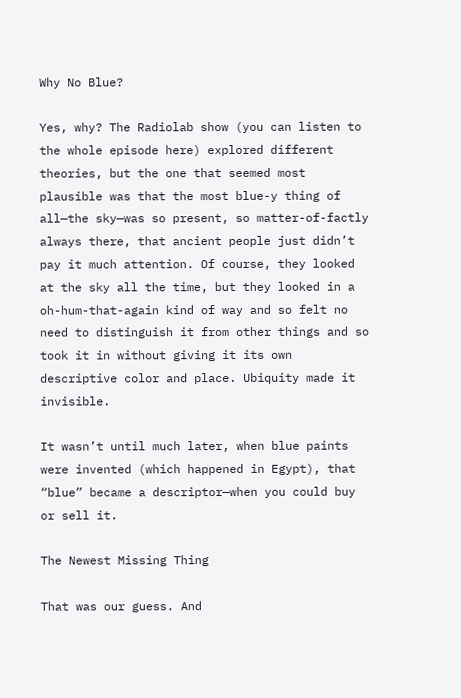Why No Blue?

Yes, why? The Radiolab show (you can listen to the whole episode here) explored different theories, but the one that seemed most plausible was that the most blue-y thing of all—the sky—was so present, so matter-of-factly always there, that ancient people just didn’t pay it much attention. Of course, they looked at the sky all the time, but they looked in a oh-hum-that-again kind of way and so felt no need to distinguish it from other things and so took it in without giving it its own descriptive color and place. Ubiquity made it invisible.

It wasn’t until much later, when blue paints were invented (which happened in Egypt), that “blue” became a descriptor—when you could buy or sell it.

The Newest Missing Thing

That was our guess. And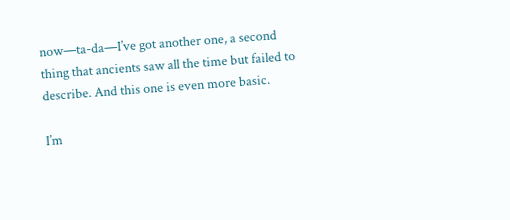now—ta-da—I’ve got another one, a second thing that ancients saw all the time but failed to describe. And this one is even more basic.

I’m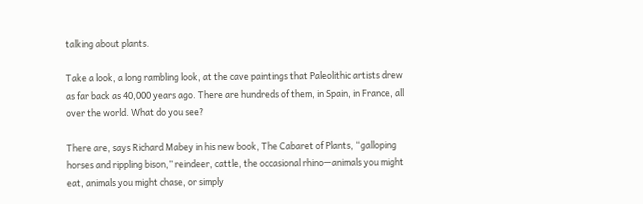talking about plants.

Take a look, a long rambling look, at the cave paintings that Paleolithic artists drew as far back as 40,000 years ago. There are hundreds of them, in Spain, in France, all over the world. What do you see?

There are, says Richard Mabey in his new book, The Cabaret of Plants, “galloping horses and rippling bison,” reindeer, cattle, the occasional rhino—animals you might eat, animals you might chase, or simply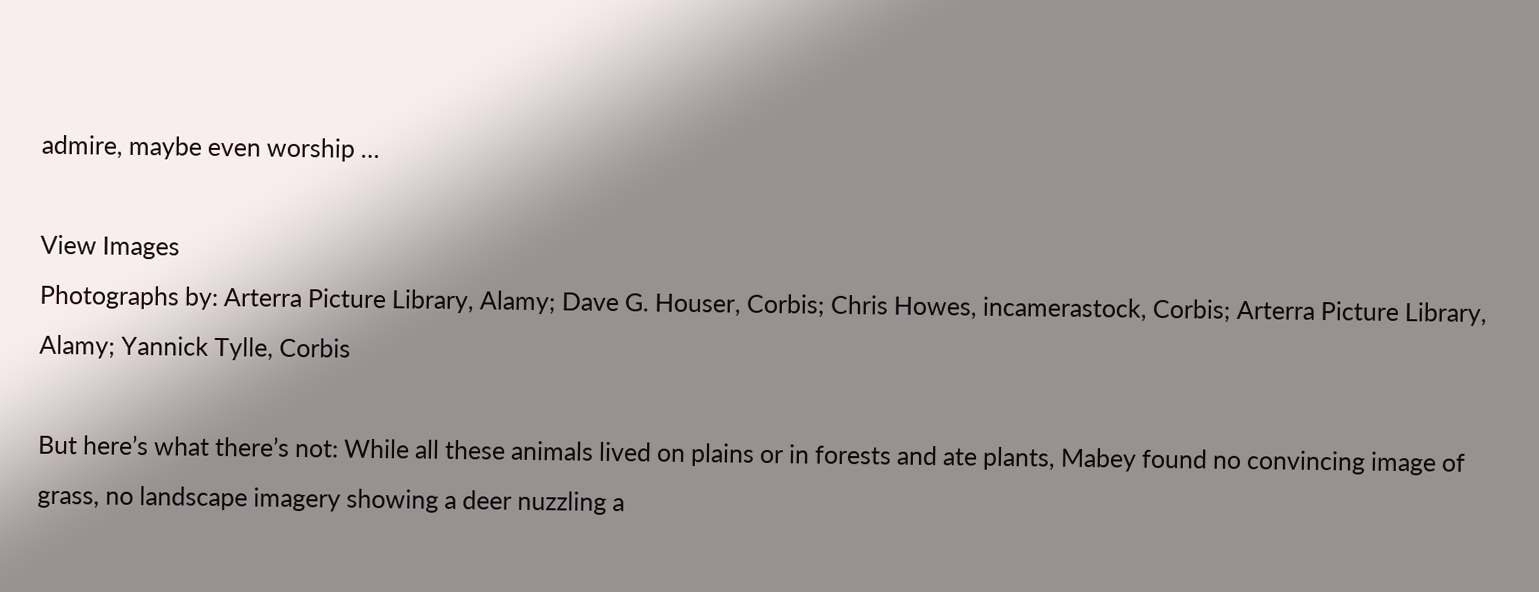admire, maybe even worship …

View Images
Photographs by: Arterra Picture Library, Alamy; Dave G. Houser, Corbis; Chris Howes, incamerastock, Corbis; Arterra Picture Library, Alamy; Yannick Tylle, Corbis

But here’s what there’s not: While all these animals lived on plains or in forests and ate plants, Mabey found no convincing image of grass, no landscape imagery showing a deer nuzzling a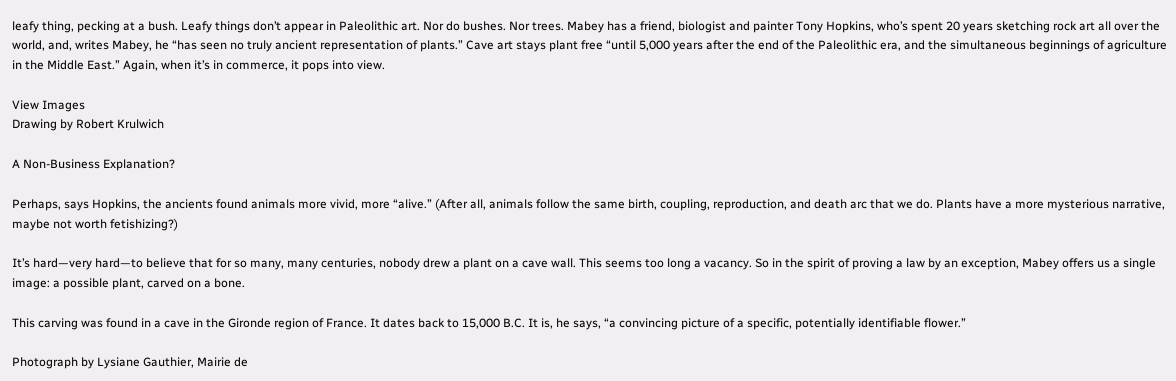leafy thing, pecking at a bush. Leafy things don’t appear in Paleolithic art. Nor do bushes. Nor trees. Mabey has a friend, biologist and painter Tony Hopkins, who’s spent 20 years sketching rock art all over the world, and, writes Mabey, he “has seen no truly ancient representation of plants.” Cave art stays plant free “until 5,000 years after the end of the Paleolithic era, and the simultaneous beginnings of agriculture in the Middle East.” Again, when it’s in commerce, it pops into view.

View Images
Drawing by Robert Krulwich

A Non-Business Explanation?

Perhaps, says Hopkins, the ancients found animals more vivid, more “alive.” (After all, animals follow the same birth, coupling, reproduction, and death arc that we do. Plants have a more mysterious narrative, maybe not worth fetishizing?)

It’s hard—very hard—to believe that for so many, many centuries, nobody drew a plant on a cave wall. This seems too long a vacancy. So in the spirit of proving a law by an exception, Mabey offers us a single image: a possible plant, carved on a bone.

This carving was found in a cave in the Gironde region of France. It dates back to 15,000 B.C. It is, he says, “a convincing picture of a specific, potentially identifiable flower.”

Photograph by Lysiane Gauthier, Mairie de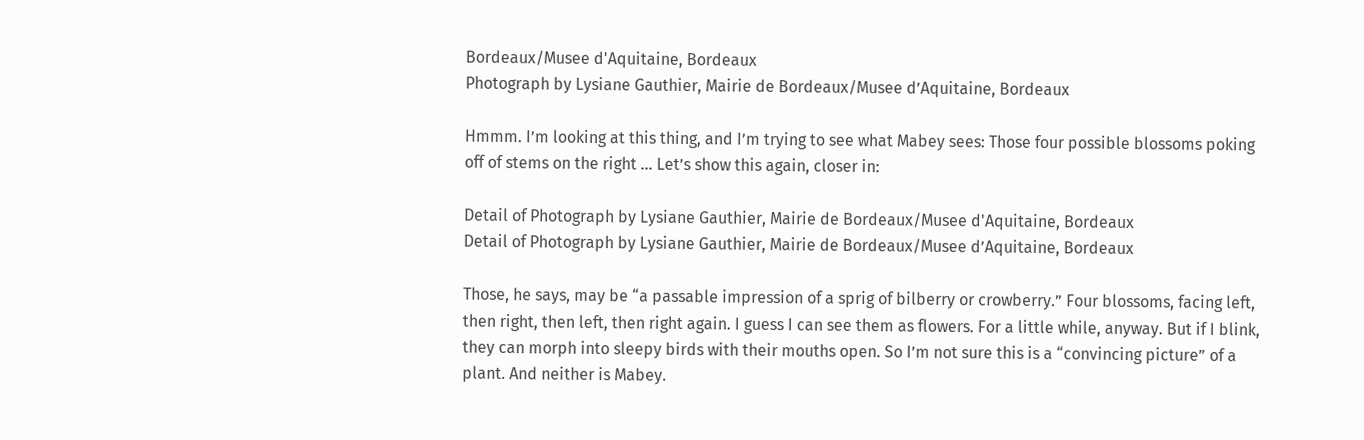Bordeaux/Musee d'Aquitaine, Bordeaux
Photograph by Lysiane Gauthier, Mairie de Bordeaux/Musee d’Aquitaine, Bordeaux

Hmmm. I’m looking at this thing, and I’m trying to see what Mabey sees: Those four possible blossoms poking off of stems on the right … Let’s show this again, closer in:

Detail of Photograph by Lysiane Gauthier, Mairie de Bordeaux/Musee d'Aquitaine, Bordeaux
Detail of Photograph by Lysiane Gauthier, Mairie de Bordeaux/Musee d’Aquitaine, Bordeaux

Those, he says, may be “a passable impression of a sprig of bilberry or crowberry.” Four blossoms, facing left, then right, then left, then right again. I guess I can see them as flowers. For a little while, anyway. But if I blink, they can morph into sleepy birds with their mouths open. So I’m not sure this is a “convincing picture” of a plant. And neither is Mabey.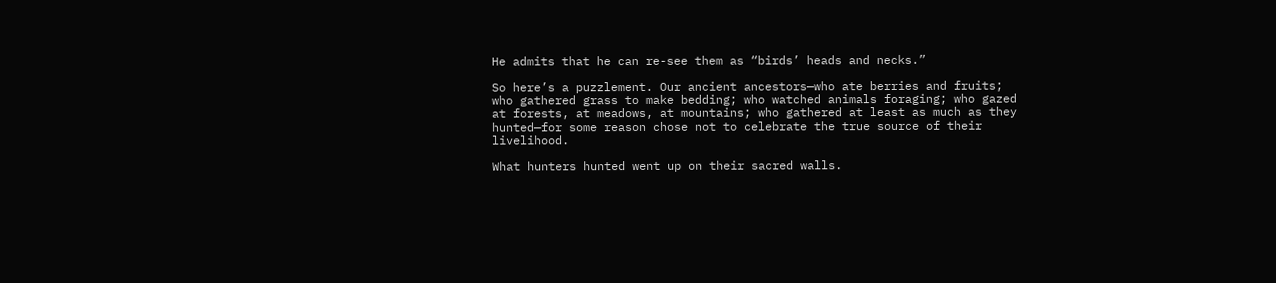He admits that he can re-see them as “birds’ heads and necks.”

So here’s a puzzlement. Our ancient ancestors—who ate berries and fruits; who gathered grass to make bedding; who watched animals foraging; who gazed at forests, at meadows, at mountains; who gathered at least as much as they hunted—for some reason chose not to celebrate the true source of their livelihood.

What hunters hunted went up on their sacred walls.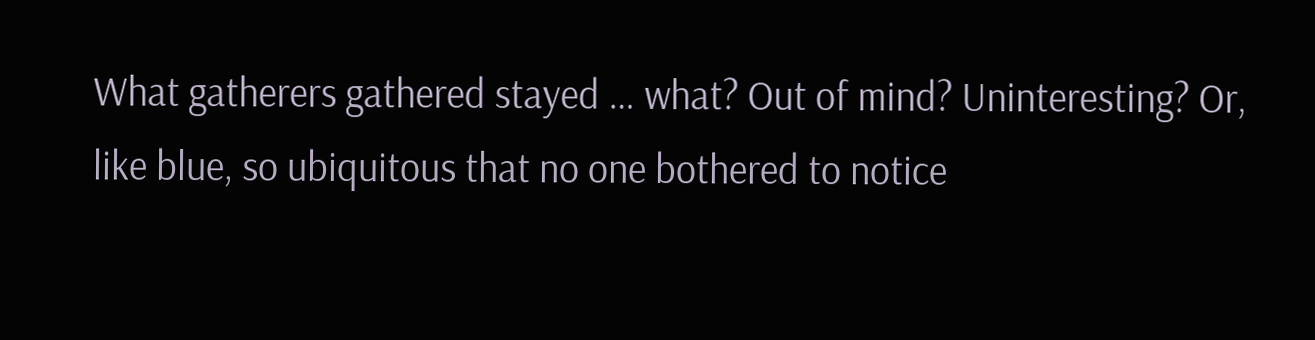What gatherers gathered stayed … what? Out of mind? Uninteresting? Or, like blue, so ubiquitous that no one bothered to notice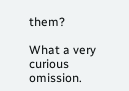them?

What a very curious omission.